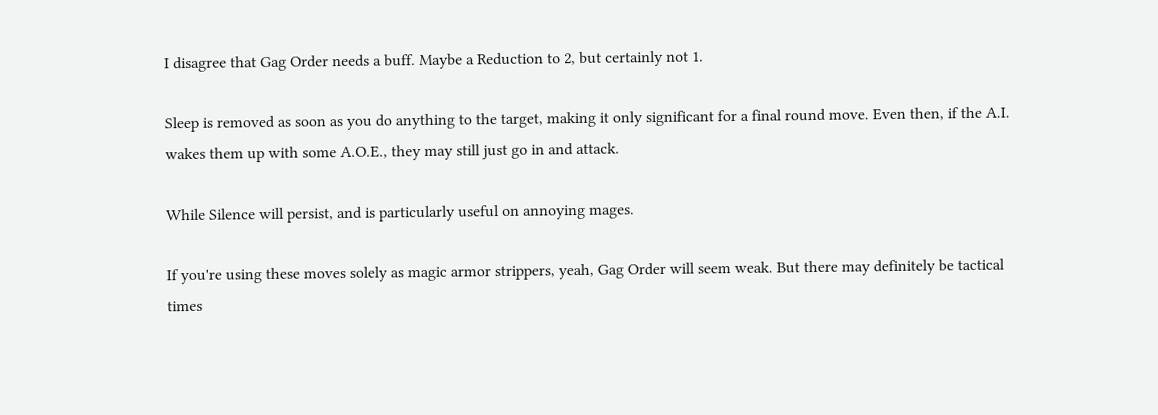I disagree that Gag Order needs a buff. Maybe a Reduction to 2, but certainly not 1.

Sleep is removed as soon as you do anything to the target, making it only significant for a final round move. Even then, if the A.I. wakes them up with some A.O.E., they may still just go in and attack.

While Silence will persist, and is particularly useful on annoying mages.

If you're using these moves solely as magic armor strippers, yeah, Gag Order will seem weak. But there may definitely be tactical times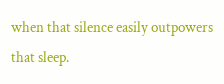when that silence easily outpowers that sleep.